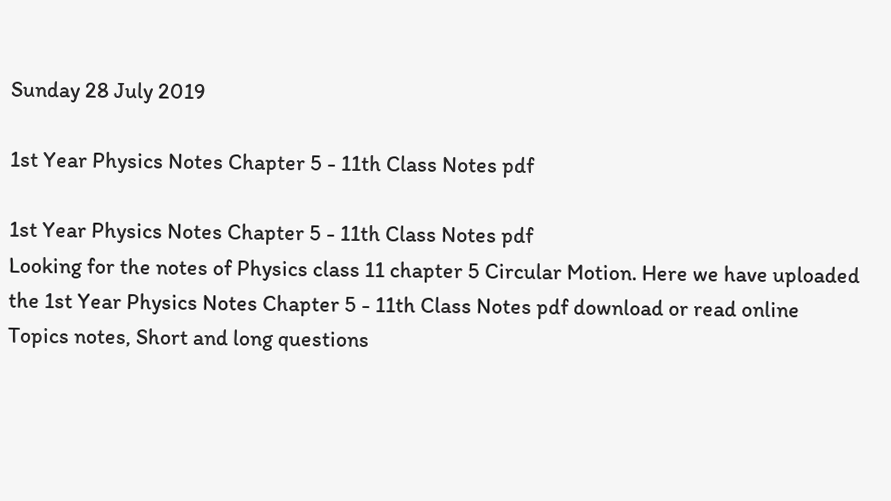Sunday 28 July 2019

1st Year Physics Notes Chapter 5 - 11th Class Notes pdf

1st Year Physics Notes Chapter 5 - 11th Class Notes pdf
Looking for the notes of Physics class 11 chapter 5 Circular Motion. Here we have uploaded the 1st Year Physics Notes Chapter 5 - 11th Class Notes pdf download or read online Topics notes, Short and long questions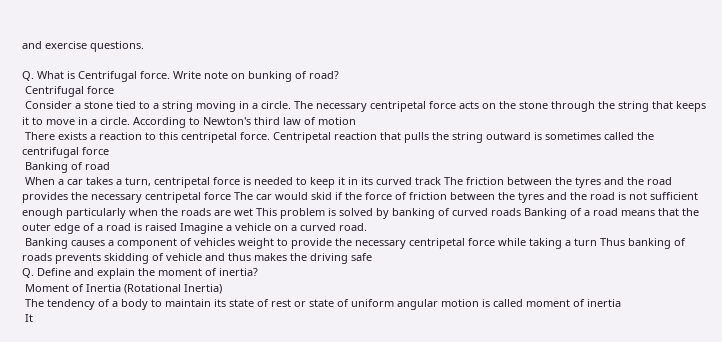and exercise questions.

Q. What is Centrifugal force. Write note on bunking of road?
 Centrifugal force
 Consider a stone tied to a string moving in a circle. The necessary centripetal force acts on the stone through the string that keeps it to move in a circle. According to Newton's third law of motion
 There exists a reaction to this centripetal force. Centripetal reaction that pulls the string outward is sometimes called the centrifugal force
 Banking of road
 When a car takes a turn, centripetal force is needed to keep it in its curved track The friction between the tyres and the road provides the necessary centripetal force The car would skid if the force of friction between the tyres and the road is not sufficient enough particularly when the roads are wet This problem is solved by banking of curved roads Banking of a road means that the outer edge of a road is raised Imagine a vehicle on a curved road.
 Banking causes a component of vehicles weight to provide the necessary centripetal force while taking a turn Thus banking of roads prevents skidding of vehicle and thus makes the driving safe
Q. Define and explain the moment of inertia?
 Moment of Inertia (Rotational Inertia)
 The tendency of a body to maintain its state of rest or state of uniform angular motion is called moment of inertia
 It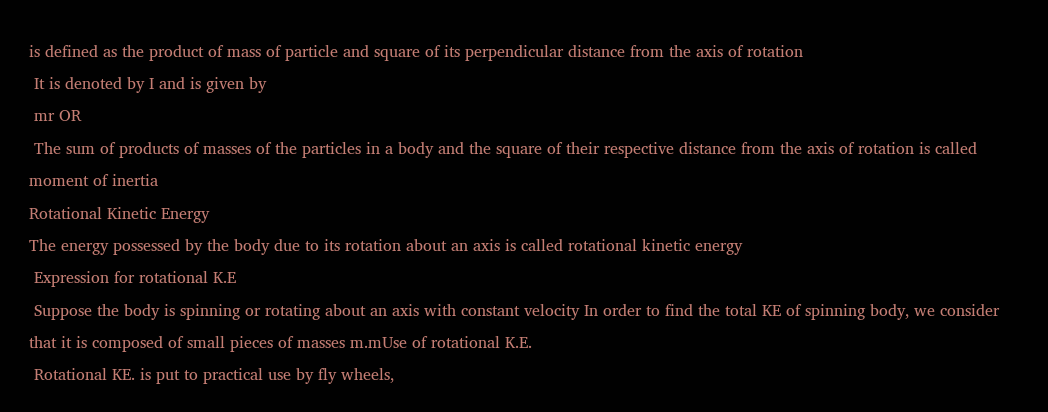is defined as the product of mass of particle and square of its perpendicular distance from the axis of rotation
 It is denoted by I and is given by
 mr OR
 The sum of products of masses of the particles in a body and the square of their respective distance from the axis of rotation is called moment of inertia
Rotational Kinetic Energy
The energy possessed by the body due to its rotation about an axis is called rotational kinetic energy
 Expression for rotational K.E
 Suppose the body is spinning or rotating about an axis with constant velocity In order to find the total KE of spinning body, we consider that it is composed of small pieces of masses m.mUse of rotational K.E.
 Rotational KE. is put to practical use by fly wheels,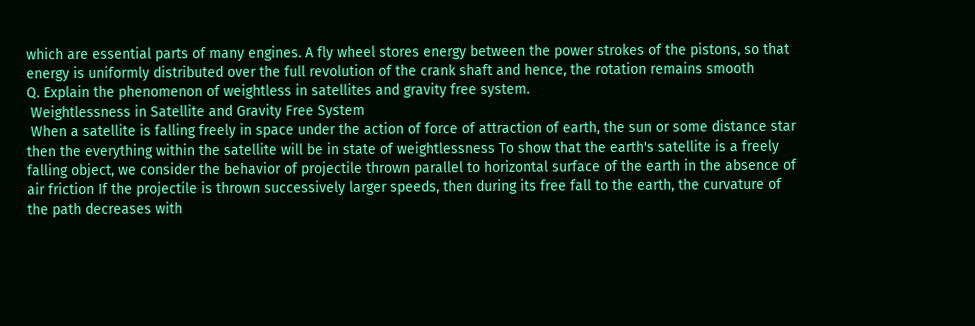which are essential parts of many engines. A fly wheel stores energy between the power strokes of the pistons, so that energy is uniformly distributed over the full revolution of the crank shaft and hence, the rotation remains smooth
Q. Explain the phenomenon of weightless in satellites and gravity free system.
 Weightlessness in Satellite and Gravity Free System
 When a satellite is falling freely in space under the action of force of attraction of earth, the sun or some distance star then the everything within the satellite will be in state of weightlessness To show that the earth's satellite is a freely falling object, we consider the behavior of projectile thrown parallel to horizontal surface of the earth in the absence of air friction If the projectile is thrown successively larger speeds, then during its free fall to the earth, the curvature of the path decreases with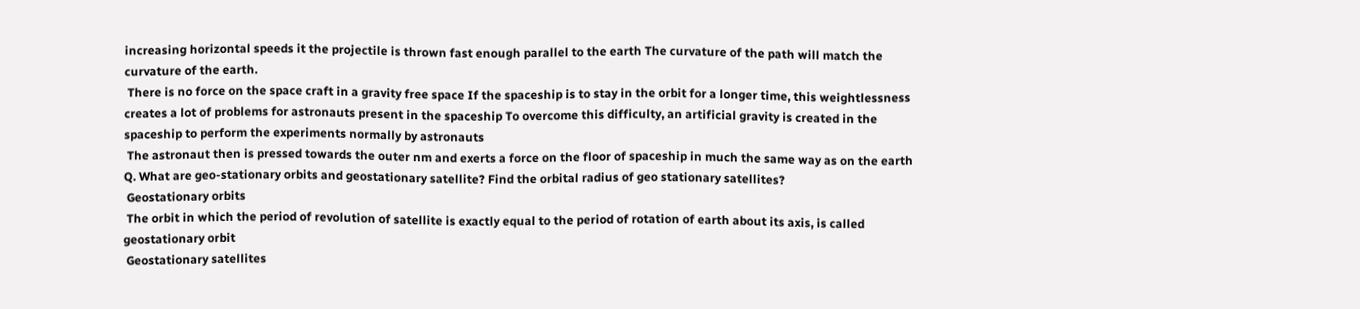increasing horizontal speeds it the projectile is thrown fast enough parallel to the earth The curvature of the path will match the curvature of the earth.
 There is no force on the space craft in a gravity free space If the spaceship is to stay in the orbit for a longer time, this weightlessness creates a lot of problems for astronauts present in the spaceship To overcome this difficulty, an artificial gravity is created in the spaceship to perform the experiments normally by astronauts
 The astronaut then is pressed towards the outer nm and exerts a force on the floor of spaceship in much the same way as on the earth
Q. What are geo-stationary orbits and geostationary satellite? Find the orbital radius of geo stationary satellites?
 Geostationary orbits
 The orbit in which the period of revolution of satellite is exactly equal to the period of rotation of earth about its axis, is called geostationary orbit
 Geostationary satellites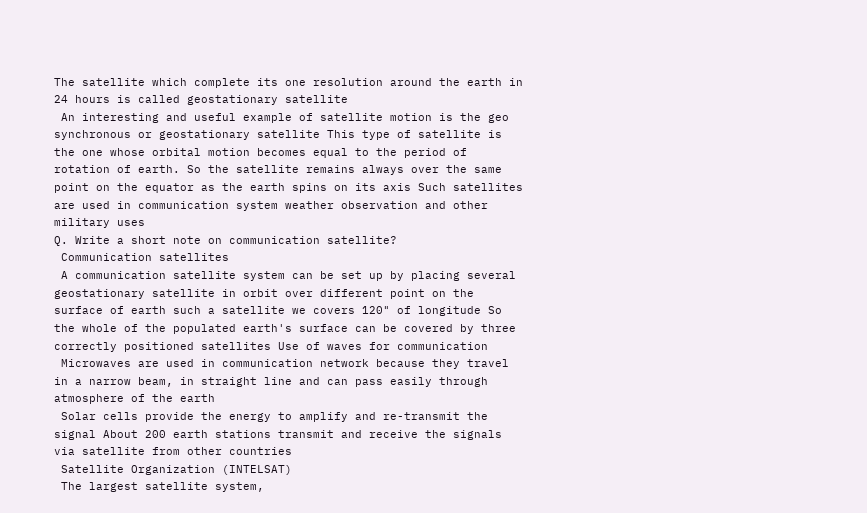The satellite which complete its one resolution around the earth in 24 hours is called geostationary satellite
 An interesting and useful example of satellite motion is the geo synchronous or geostationary satellite This type of satellite is the one whose orbital motion becomes equal to the period of rotation of earth. So the satellite remains always over the same point on the equator as the earth spins on its axis Such satellites are used in communication system weather observation and other military uses
Q. Write a short note on communication satellite?
 Communication satellites
 A communication satellite system can be set up by placing several geostationary satellite in orbit over different point on the surface of earth such a satellite we covers 120" of longitude So the whole of the populated earth's surface can be covered by three correctly positioned satellites Use of waves for communication
 Microwaves are used in communication network because they travel in a narrow beam, in straight line and can pass easily through atmosphere of the earth
 Solar cells provide the energy to amplify and re-transmit the signal About 200 earth stations transmit and receive the signals via satellite from other countries
 Satellite Organization (INTELSAT)
 The largest satellite system,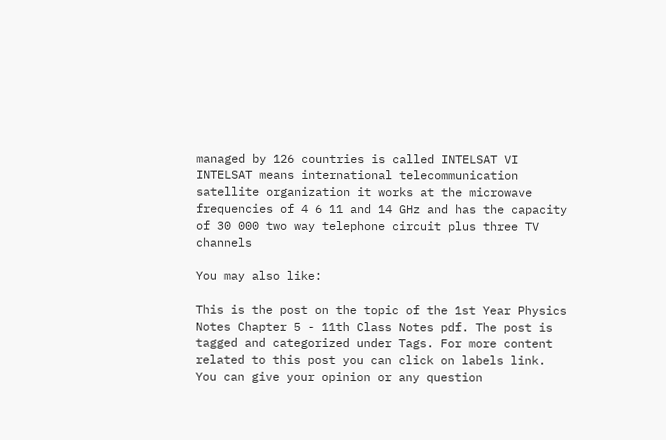managed by 126 countries is called INTELSAT VI INTELSAT means international telecommunication satellite organization it works at the microwave frequencies of 4 6 11 and 14 GHz and has the capacity of 30 000 two way telephone circuit plus three TV channels

You may also like:

This is the post on the topic of the 1st Year Physics Notes Chapter 5 - 11th Class Notes pdf. The post is tagged and categorized under Tags. For more content related to this post you can click on labels link.
You can give your opinion or any question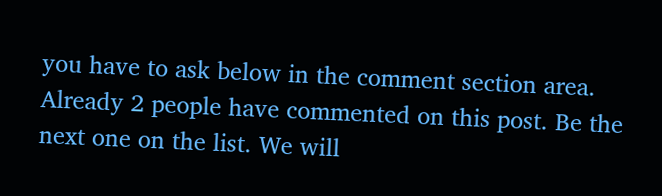you have to ask below in the comment section area. Already 2 people have commented on this post. Be the next one on the list. We will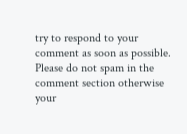try to respond to your comment as soon as possible. Please do not spam in the comment section otherwise your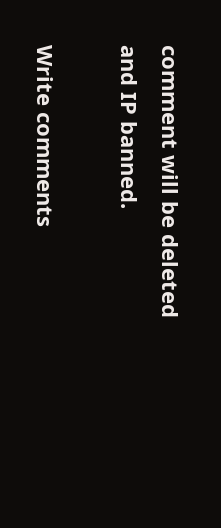comment will be deleted and IP banned.

Write comments